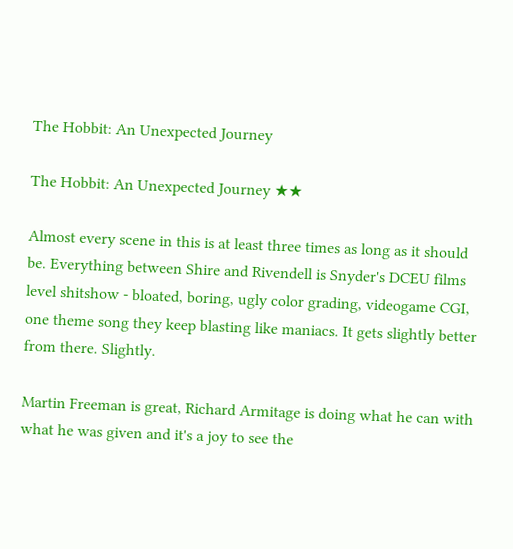The Hobbit: An Unexpected Journey

The Hobbit: An Unexpected Journey ★★

Almost every scene in this is at least three times as long as it should be. Everything between Shire and Rivendell is Snyder's DCEU films level shitshow - bloated, boring, ugly color grading, videogame CGI, one theme song they keep blasting like maniacs. It gets slightly better from there. Slightly.

Martin Freeman is great, Richard Armitage is doing what he can with what he was given and it's a joy to see the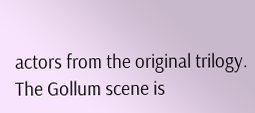actors from the original trilogy. The Gollum scene is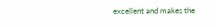excellent and makes the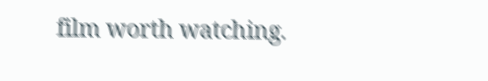film worth watching.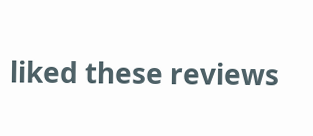liked these reviews